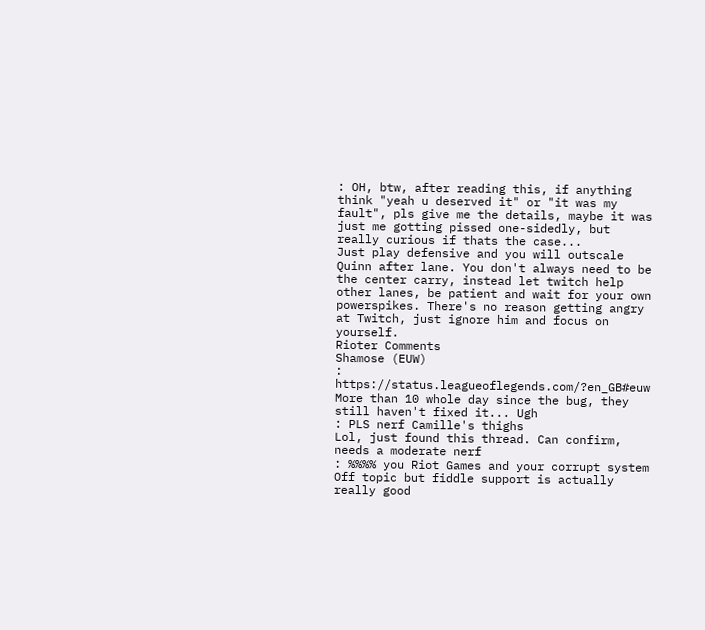: OH, btw, after reading this, if anything think "yeah u deserved it" or "it was my fault", pls give me the details, maybe it was just me gotting pissed one-sidedly, but really curious if thats the case...
Just play defensive and you will outscale Quinn after lane. You don't always need to be the center carry, instead let twitch help other lanes, be patient and wait for your own powerspikes. There's no reason getting angry at Twitch, just ignore him and focus on yourself.
Rioter Comments
Shamose (EUW)
: https://status.leagueoflegends.com/?en_GB#euw
More than 10 whole day since the bug, they still haven't fixed it... Ugh
: PLS nerf Camille's thighs
Lol, just found this thread. Can confirm, needs a moderate nerf
: %%%% you Riot Games and your corrupt system
Off topic but fiddle support is actually really good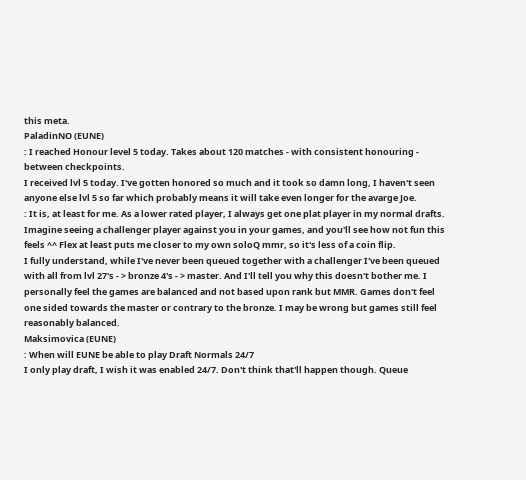this meta.
PaladinNO (EUNE)
: I reached Honour level 5 today. Takes about 120 matches - with consistent honouring - between checkpoints.
I received lvl 5 today. I've gotten honored so much and it took so damn long, I haven't seen anyone else lvl 5 so far which probably means it will take even longer for the avarge Joe.
: It is, at least for me. As a lower rated player, I always get one plat player in my normal drafts. Imagine seeing a challenger player against you in your games, and you'll see how not fun this feels ^^ Flex at least puts me closer to my own soloQ mmr, so it's less of a coin flip.
I fully understand, while I've never been queued together with a challenger I've been queued with all from lvl 27's - > bronze 4's - > master. And I'll tell you why this doesn't bother me. I personally feel the games are balanced and not based upon rank but MMR. Games don't feel one sided towards the master or contrary to the bronze. I may be wrong but games still feel reasonably balanced.
Maksimovica (EUNE)
: When will EUNE be able to play Draft Normals 24/7
I only play draft, I wish it was enabled 24/7. Don't think that'll happen though. Queue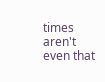times aren't even that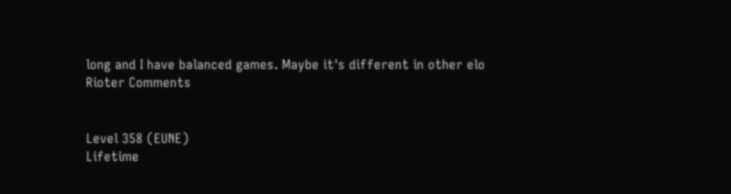long and I have balanced games. Maybe it's different in other elo
Rioter Comments


Level 358 (EUNE)
Lifetime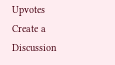Upvotes
Create a Discussion